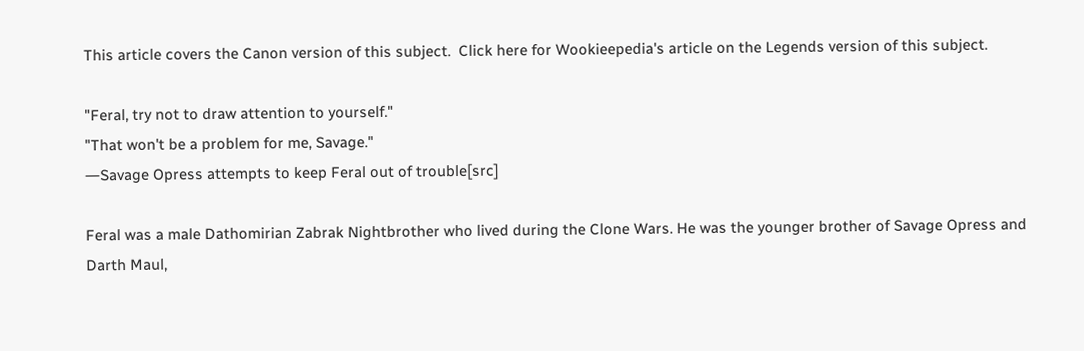This article covers the Canon version of this subject.  Click here for Wookieepedia's article on the Legends version of this subject.

"Feral, try not to draw attention to yourself."
"That won't be a problem for me, Savage."
―Savage Opress attempts to keep Feral out of trouble[src]

Feral was a male Dathomirian Zabrak Nightbrother who lived during the Clone Wars. He was the younger brother of Savage Opress and Darth Maul,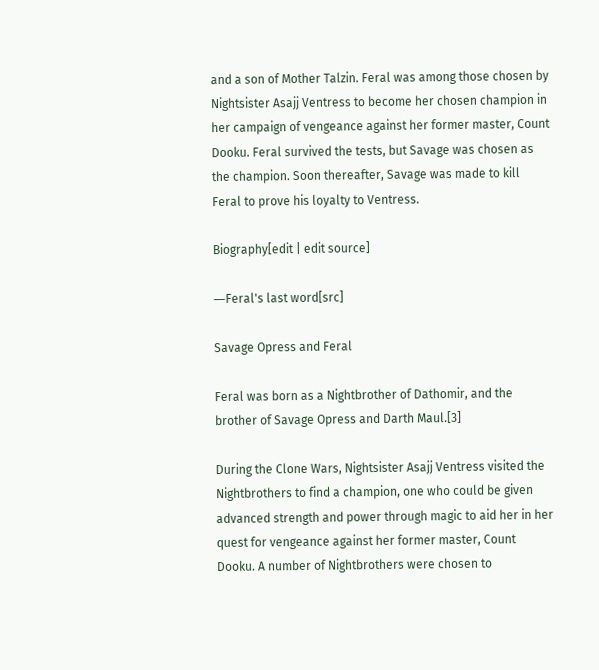and a son of Mother Talzin. Feral was among those chosen by Nightsister Asajj Ventress to become her chosen champion in her campaign of vengeance against her former master, Count Dooku. Feral survived the tests, but Savage was chosen as the champion. Soon thereafter, Savage was made to kill Feral to prove his loyalty to Ventress.

Biography[edit | edit source]

―Feral's last word[src]

Savage Opress and Feral

Feral was born as a Nightbrother of Dathomir, and the brother of Savage Opress and Darth Maul.[3]

During the Clone Wars, Nightsister Asajj Ventress visited the Nightbrothers to find a champion, one who could be given advanced strength and power through magic to aid her in her quest for vengeance against her former master, Count Dooku. A number of Nightbrothers were chosen to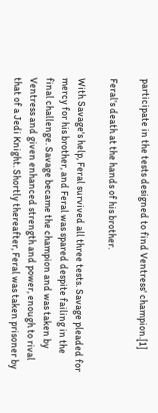participate in the tests designed to find Ventress' champion.[1]

Feral's death at the hands of his brother.

With Savage's help, Feral survived all three tests. Savage pleaded for mercy for his brother, and Feral was spared despite failing in the final challenge. Savage became the champion and was taken by Ventress and given enhanced strength and power, enough to rival that of a Jedi Knight. Shortly thereafter, Feral was taken prisoner by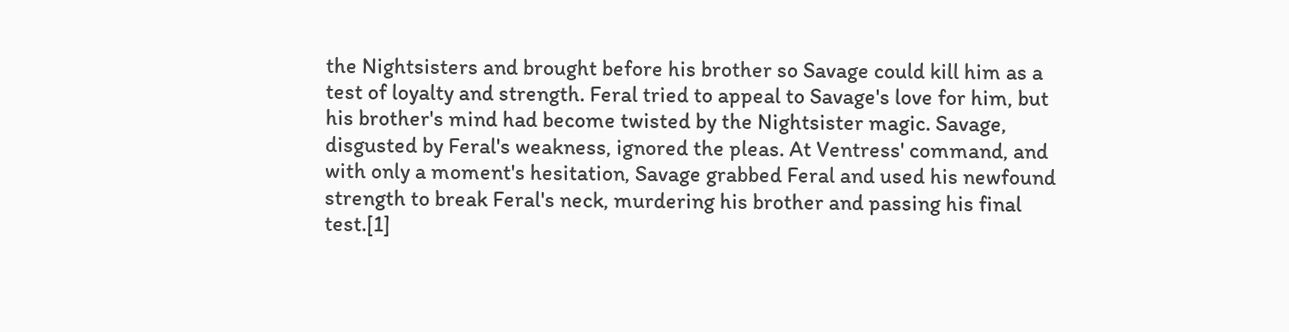the Nightsisters and brought before his brother so Savage could kill him as a test of loyalty and strength. Feral tried to appeal to Savage's love for him, but his brother's mind had become twisted by the Nightsister magic. Savage, disgusted by Feral's weakness, ignored the pleas. At Ventress' command, and with only a moment's hesitation, Savage grabbed Feral and used his newfound strength to break Feral's neck, murdering his brother and passing his final test.[1]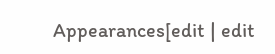Appearances[edit | edit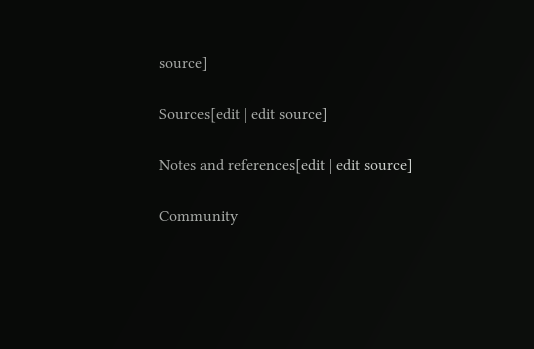source]

Sources[edit | edit source]

Notes and references[edit | edit source]

Community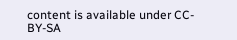content is available under CC-BY-SA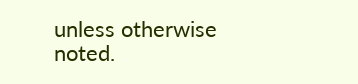unless otherwise noted.